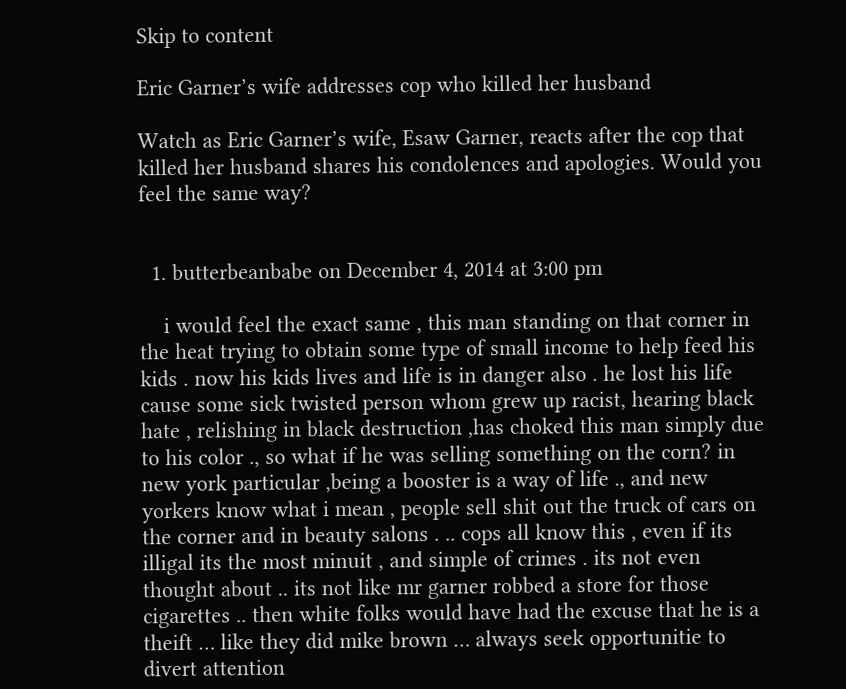Skip to content

Eric Garner’s wife addresses cop who killed her husband

Watch as Eric Garner’s wife, Esaw Garner, reacts after the cop that killed her husband shares his condolences and apologies. Would you feel the same way?


  1. butterbeanbabe on December 4, 2014 at 3:00 pm

    i would feel the exact same , this man standing on that corner in the heat trying to obtain some type of small income to help feed his kids . now his kids lives and life is in danger also . he lost his life cause some sick twisted person whom grew up racist, hearing black hate , relishing in black destruction ,has choked this man simply due to his color ., so what if he was selling something on the corn? in new york particular ,being a booster is a way of life ., and new yorkers know what i mean , people sell shit out the truck of cars on the corner and in beauty salons . .. cops all know this , even if its illigal its the most minuit , and simple of crimes . its not even thought about .. its not like mr garner robbed a store for those cigarettes .. then white folks would have had the excuse that he is a theift … like they did mike brown … always seek opportunitie to divert attention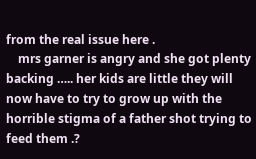from the real issue here .
    mrs garner is angry and she got plenty backing ….. her kids are little they will now have to try to grow up with the horrible stigma of a father shot trying to feed them .?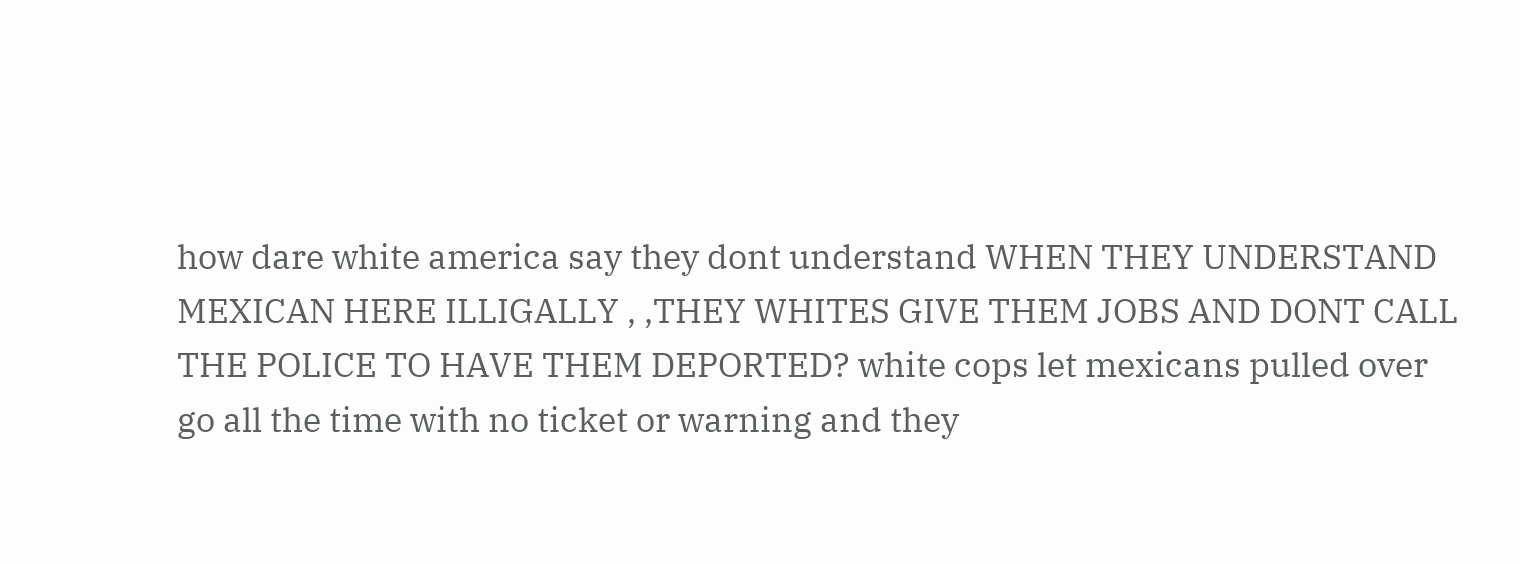how dare white america say they dont understand WHEN THEY UNDERSTAND MEXICAN HERE ILLIGALLY , ,THEY WHITES GIVE THEM JOBS AND DONT CALL THE POLICE TO HAVE THEM DEPORTED? white cops let mexicans pulled over go all the time with no ticket or warning and they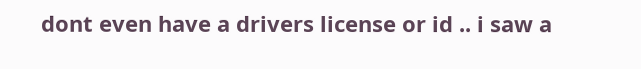dont even have a drivers license or id .. i saw a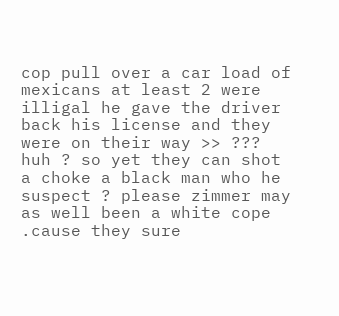cop pull over a car load of mexicans at least 2 were illigal he gave the driver back his license and they were on their way >> ??? huh ? so yet they can shot a choke a black man who he suspect ? please zimmer may as well been a white cope .cause they sure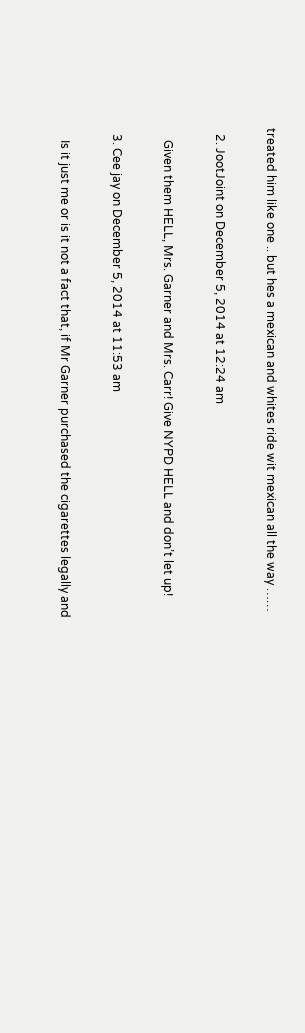treated him like one .. but hes a mexican and whites ride wit mexican all the way ……

  2. JootJoint on December 5, 2014 at 12:24 am

    Given them HELL, Mrs. Garner and Mrs. Carr! Give NYPD HELL and don’t let up!

  3. Cee jay on December 5, 2014 at 11:53 am

    Is it just me or is it not a fact that, if Mr Garner purchased the cigarettes legally and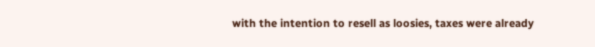with the intention to resell as loosies, taxes were already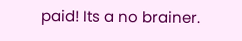paid! Its a no brainer.